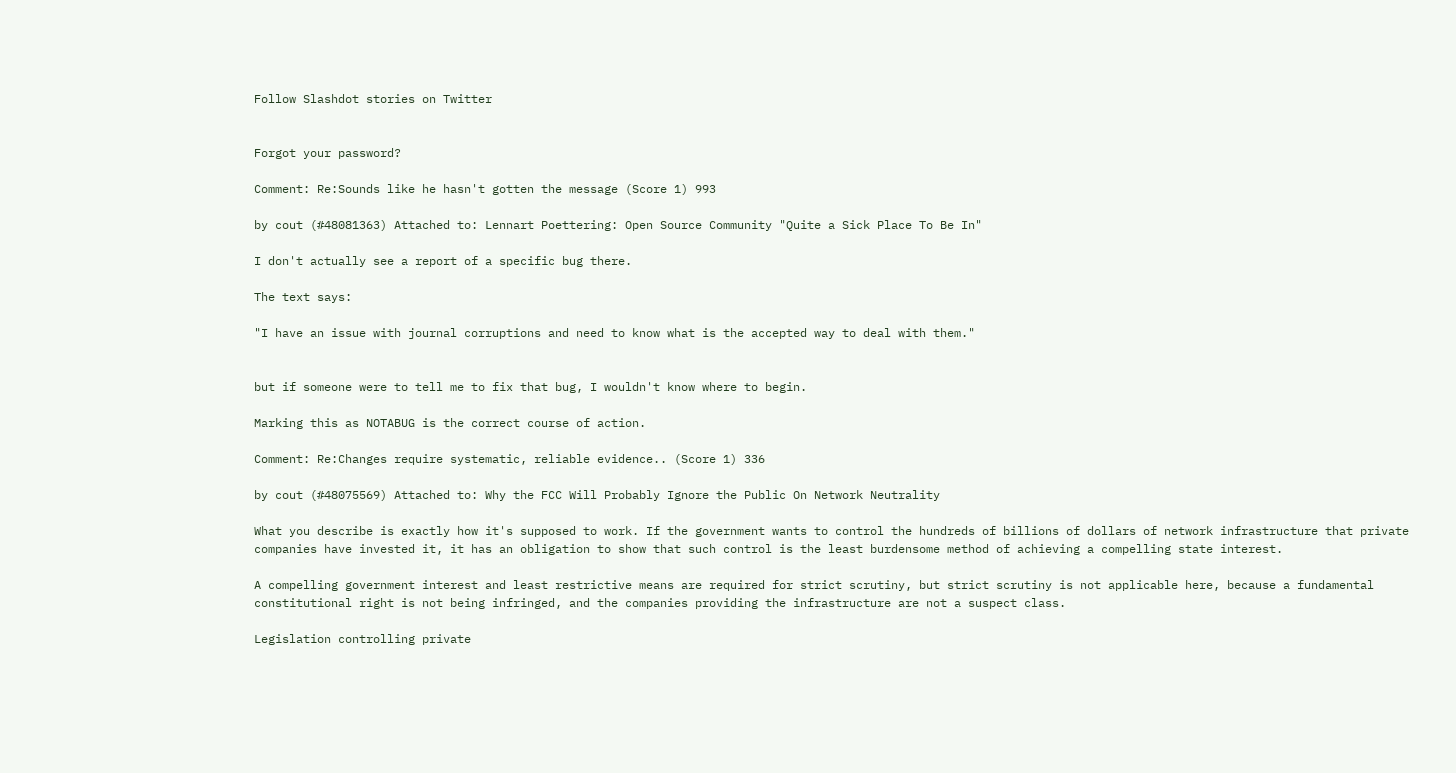Follow Slashdot stories on Twitter


Forgot your password?

Comment: Re:Sounds like he hasn't gotten the message (Score 1) 993

by cout (#48081363) Attached to: Lennart Poettering: Open Source Community "Quite a Sick Place To Be In"

I don't actually see a report of a specific bug there.

The text says:

"I have an issue with journal corruptions and need to know what is the accepted way to deal with them."


but if someone were to tell me to fix that bug, I wouldn't know where to begin.

Marking this as NOTABUG is the correct course of action.

Comment: Re:Changes require systematic, reliable evidence.. (Score 1) 336

by cout (#48075569) Attached to: Why the FCC Will Probably Ignore the Public On Network Neutrality

What you describe is exactly how it's supposed to work. If the government wants to control the hundreds of billions of dollars of network infrastructure that private companies have invested it, it has an obligation to show that such control is the least burdensome method of achieving a compelling state interest.

A compelling government interest and least restrictive means are required for strict scrutiny, but strict scrutiny is not applicable here, because a fundamental constitutional right is not being infringed, and the companies providing the infrastructure are not a suspect class.

Legislation controlling private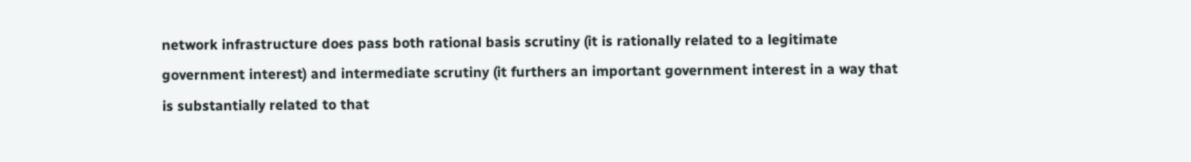network infrastructure does pass both rational basis scrutiny (it is rationally related to a legitimate government interest) and intermediate scrutiny (it furthers an important government interest in a way that is substantially related to that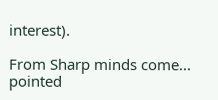interest).

From Sharp minds come... pointed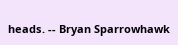heads. -- Bryan Sparrowhawk